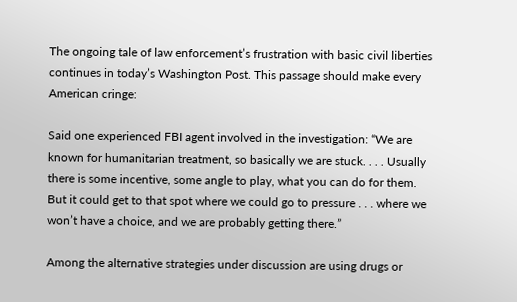The ongoing tale of law enforcement’s frustration with basic civil liberties continues in today’s Washington Post. This passage should make every American cringe:

Said one experienced FBI agent involved in the investigation: “We are known for humanitarian treatment, so basically we are stuck. . . . Usually there is some incentive, some angle to play, what you can do for them. But it could get to that spot where we could go to pressure . . . where we won’t have a choice, and we are probably getting there.”

Among the alternative strategies under discussion are using drugs or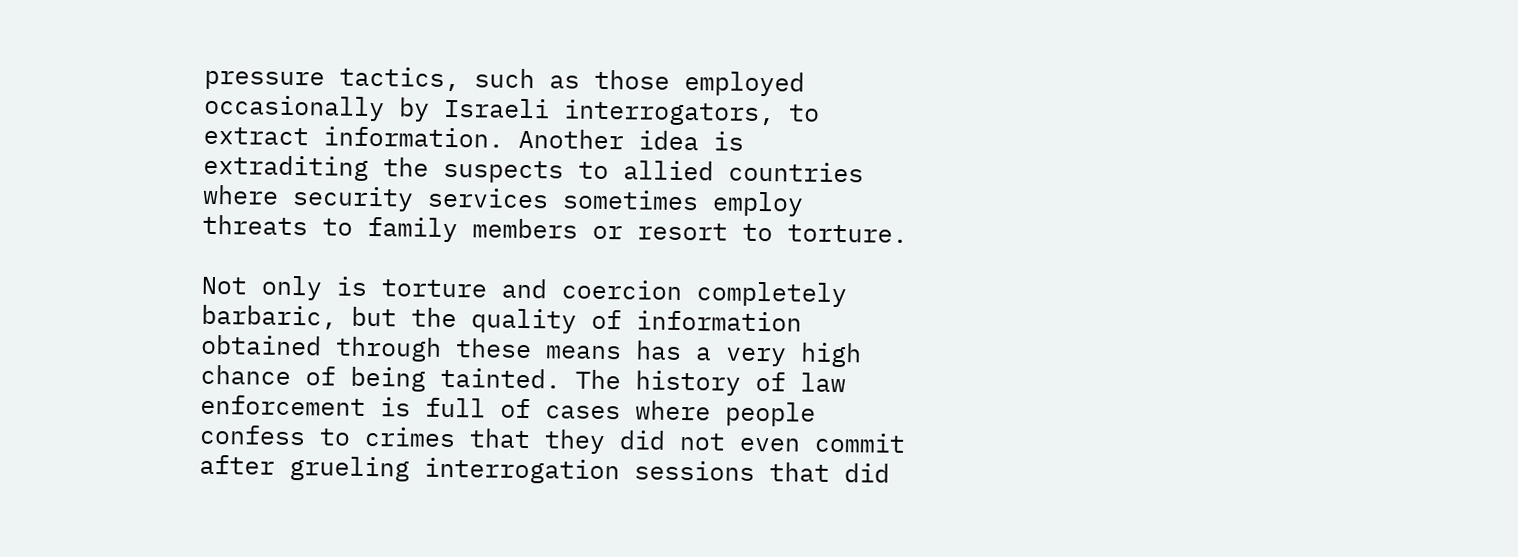pressure tactics, such as those employed occasionally by Israeli interrogators, to extract information. Another idea is extraditing the suspects to allied countries where security services sometimes employ threats to family members or resort to torture.

Not only is torture and coercion completely barbaric, but the quality of information obtained through these means has a very high chance of being tainted. The history of law enforcement is full of cases where people confess to crimes that they did not even commit after grueling interrogation sessions that did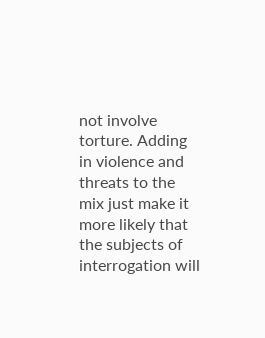not involve torture. Adding in violence and threats to the mix just make it more likely that the subjects of interrogation will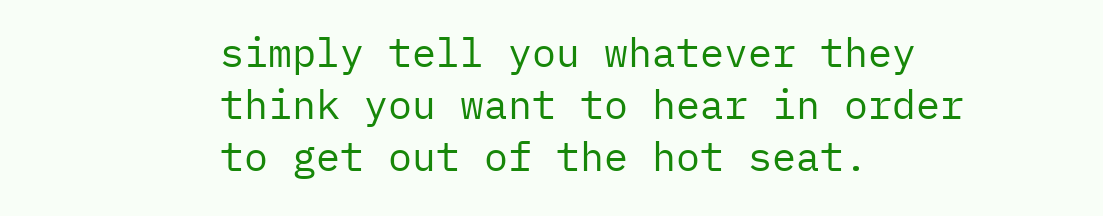simply tell you whatever they think you want to hear in order to get out of the hot seat.